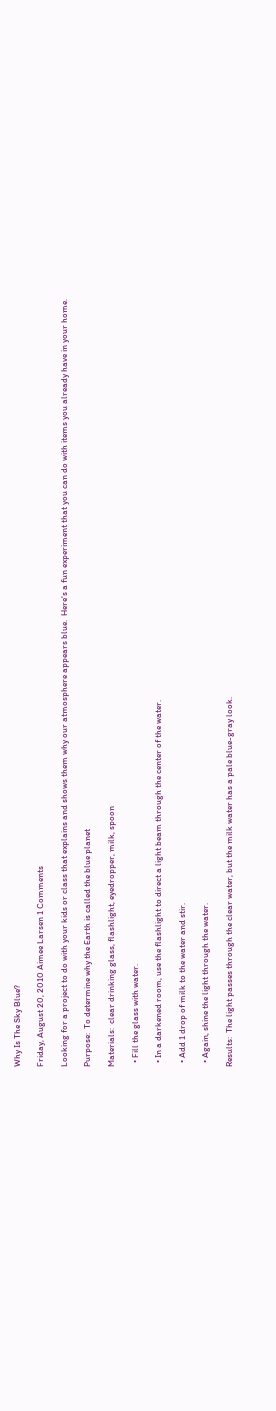Why Is The Sky Blue?

Friday, August 20, 2010 Aimee Larsen 1 Comments

Looking for a project to do with your kids or class that explains and shows them why our atmosphere appears blue.  Here's a fun experiment that you can do with items you already have in your home.

Purpose:  To determine why the Earth is called the blue planet

Materials:  clear drinking glass, flashlight, eyedropper, milk, spoon

  • Fill the glass with water.

  • In a darkened room, use the flashlight to direct a light beam through the center of the water.

  • Add 1 drop of milk to the water and stir.

  • Again, shine the light through the water.

Results:  The light passes through the clear water, but the milk water has a pale blue-gray look.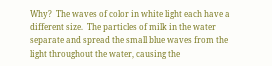Why?  The waves of color in white light each have a different size.  The particles of milk in the water separate and spread the small blue waves from the light throughout the water, causing the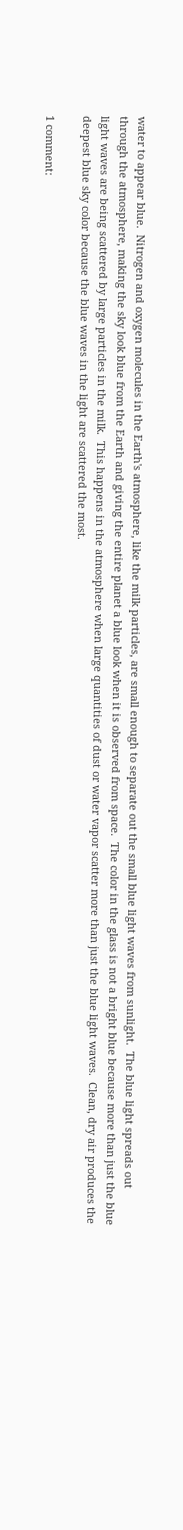water to appear blue.  Nitrogen and oxygen molecules in the Earth's atmosphere, like the milk particles, are small enough to separate out the small blue light waves from sunlight.  The blue light spreads out through the atmosphere, making the sky look blue from the Earth and giving the entire planet a blue look when it is observed from space.  The color in the glass is not a bright blue because more than just the blue light waves are being scattered by large particles in the milk.  This happens in the atmosphere when large quantities of dust or water vapor scatter more than just the blue light waves.  Clean, dry air produces the deepest blue sky color because the blue waves in the light are scattered the most.

1 comment: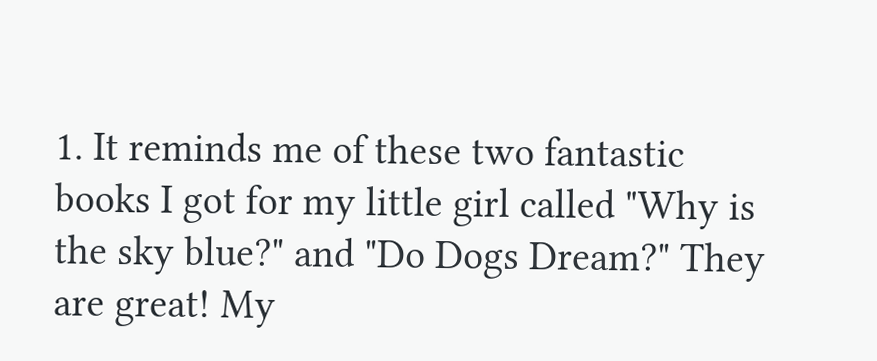1. It reminds me of these two fantastic books I got for my little girl called "Why is the sky blue?" and "Do Dogs Dream?" They are great! My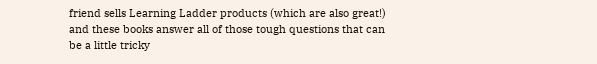friend sells Learning Ladder products (which are also great!) and these books answer all of those tough questions that can be a little tricky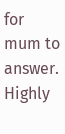for mum to answer. Highly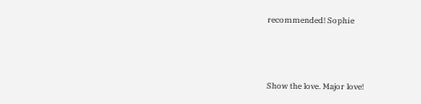recommended! Sophie



Show the love. Major love!